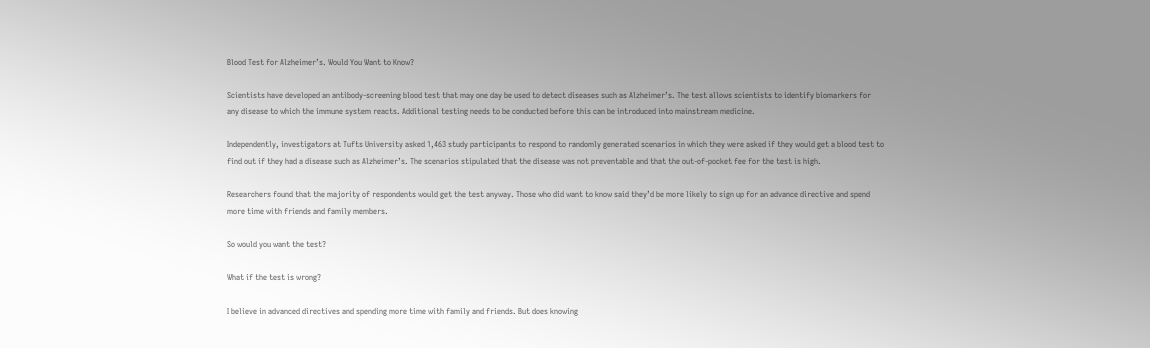Blood Test for Alzheimer’s. Would You Want to Know?

Scientists have developed an antibody-screening blood test that may one day be used to detect diseases such as Alzheimer’s. The test allows scientists to identify biomarkers for any disease to which the immune system reacts. Additional testing needs to be conducted before this can be introduced into mainstream medicine.

Independently, investigators at Tufts University asked 1,463 study participants to respond to randomly generated scenarios in which they were asked if they would get a blood test to find out if they had a disease such as Alzheimer’s. The scenarios stipulated that the disease was not preventable and that the out-of-pocket fee for the test is high.

Researchers found that the majority of respondents would get the test anyway. Those who did want to know said they’d be more likely to sign up for an advance directive and spend more time with friends and family members.

So would you want the test?

What if the test is wrong?

I believe in advanced directives and spending more time with family and friends. But does knowing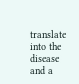translate into the disease and a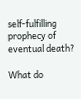self-fulfilling prophecy of eventual death?

What do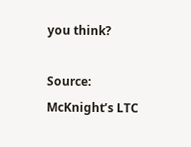you think?

Source: McKnight’s LTC